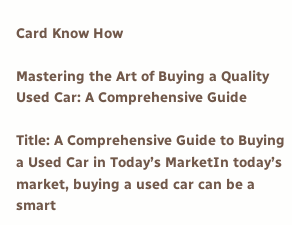Card Know How

Mastering the Art of Buying a Quality Used Car: A Comprehensive Guide

Title: A Comprehensive Guide to Buying a Used Car in Today’s MarketIn today’s market, buying a used car can be a smart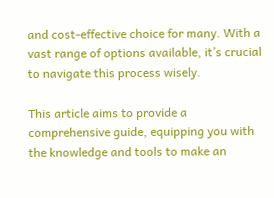and cost-effective choice for many. With a vast range of options available, it’s crucial to navigate this process wisely.

This article aims to provide a comprehensive guide, equipping you with the knowledge and tools to make an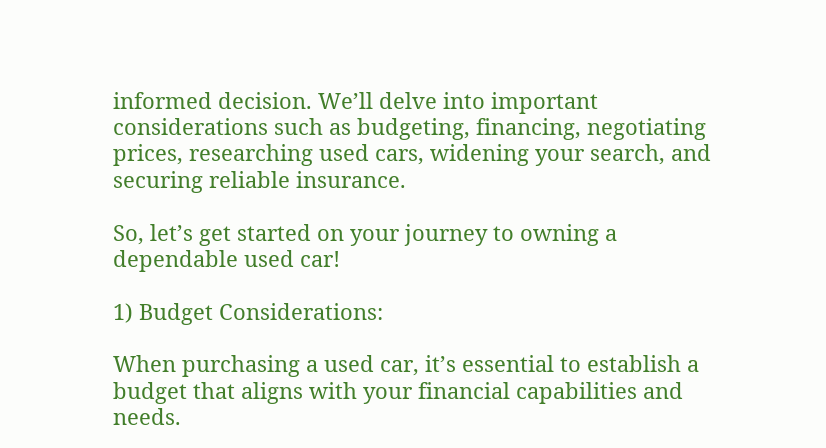informed decision. We’ll delve into important considerations such as budgeting, financing, negotiating prices, researching used cars, widening your search, and securing reliable insurance.

So, let’s get started on your journey to owning a dependable used car!

1) Budget Considerations:

When purchasing a used car, it’s essential to establish a budget that aligns with your financial capabilities and needs.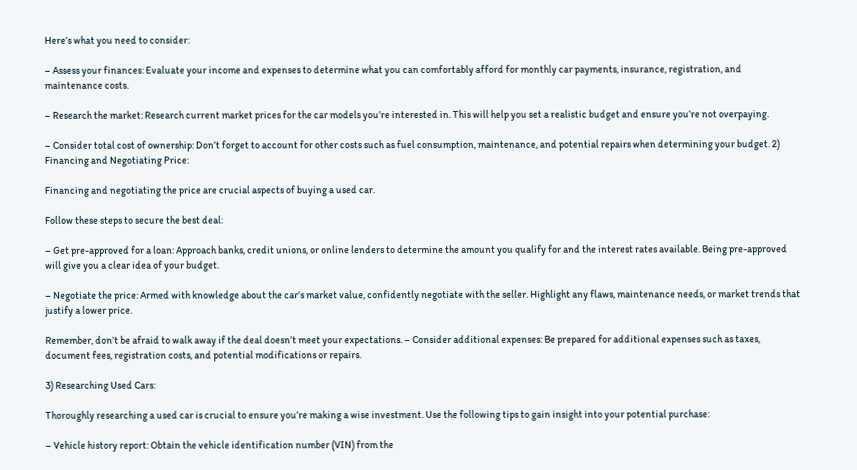Here’s what you need to consider:

– Assess your finances: Evaluate your income and expenses to determine what you can comfortably afford for monthly car payments, insurance, registration, and maintenance costs.

– Research the market: Research current market prices for the car models you’re interested in. This will help you set a realistic budget and ensure you’re not overpaying.

– Consider total cost of ownership: Don’t forget to account for other costs such as fuel consumption, maintenance, and potential repairs when determining your budget. 2) Financing and Negotiating Price:

Financing and negotiating the price are crucial aspects of buying a used car.

Follow these steps to secure the best deal:

– Get pre-approved for a loan: Approach banks, credit unions, or online lenders to determine the amount you qualify for and the interest rates available. Being pre-approved will give you a clear idea of your budget.

– Negotiate the price: Armed with knowledge about the car’s market value, confidently negotiate with the seller. Highlight any flaws, maintenance needs, or market trends that justify a lower price.

Remember, don’t be afraid to walk away if the deal doesn’t meet your expectations. – Consider additional expenses: Be prepared for additional expenses such as taxes, document fees, registration costs, and potential modifications or repairs.

3) Researching Used Cars:

Thoroughly researching a used car is crucial to ensure you’re making a wise investment. Use the following tips to gain insight into your potential purchase:

– Vehicle history report: Obtain the vehicle identification number (VIN) from the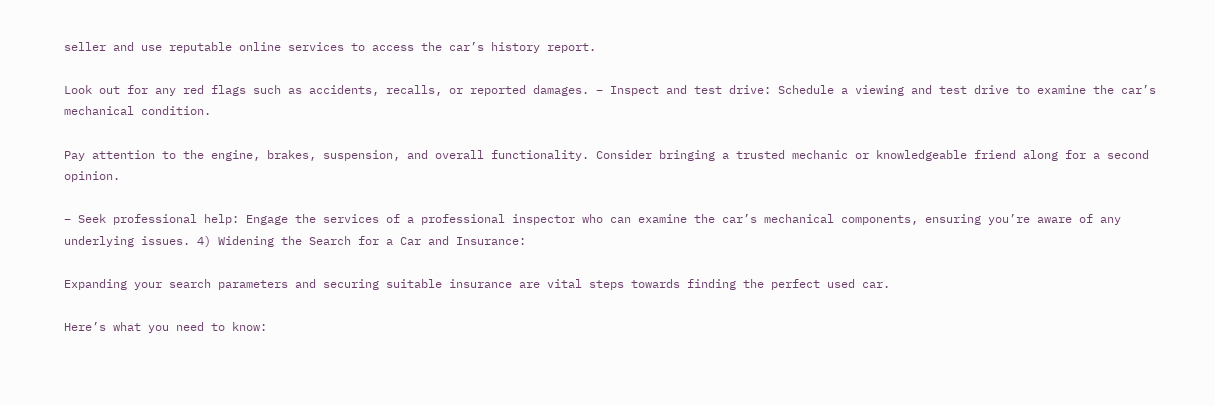seller and use reputable online services to access the car’s history report.

Look out for any red flags such as accidents, recalls, or reported damages. – Inspect and test drive: Schedule a viewing and test drive to examine the car’s mechanical condition.

Pay attention to the engine, brakes, suspension, and overall functionality. Consider bringing a trusted mechanic or knowledgeable friend along for a second opinion.

– Seek professional help: Engage the services of a professional inspector who can examine the car’s mechanical components, ensuring you’re aware of any underlying issues. 4) Widening the Search for a Car and Insurance:

Expanding your search parameters and securing suitable insurance are vital steps towards finding the perfect used car.

Here’s what you need to know: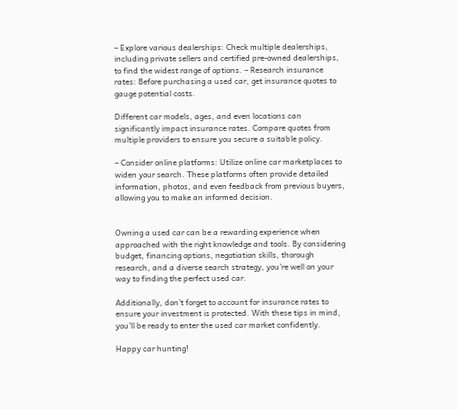– Explore various dealerships: Check multiple dealerships, including private sellers and certified pre-owned dealerships, to find the widest range of options. – Research insurance rates: Before purchasing a used car, get insurance quotes to gauge potential costs.

Different car models, ages, and even locations can significantly impact insurance rates. Compare quotes from multiple providers to ensure you secure a suitable policy.

– Consider online platforms: Utilize online car marketplaces to widen your search. These platforms often provide detailed information, photos, and even feedback from previous buyers, allowing you to make an informed decision.


Owning a used car can be a rewarding experience when approached with the right knowledge and tools. By considering budget, financing options, negotiation skills, thorough research, and a diverse search strategy, you’re well on your way to finding the perfect used car.

Additionally, don’t forget to account for insurance rates to ensure your investment is protected. With these tips in mind, you’ll be ready to enter the used car market confidently.

Happy car hunting!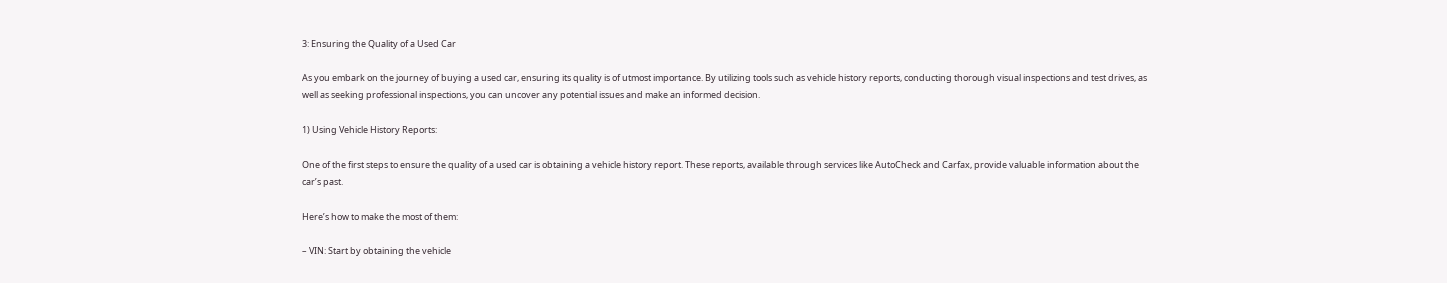3: Ensuring the Quality of a Used Car

As you embark on the journey of buying a used car, ensuring its quality is of utmost importance. By utilizing tools such as vehicle history reports, conducting thorough visual inspections and test drives, as well as seeking professional inspections, you can uncover any potential issues and make an informed decision.

1) Using Vehicle History Reports:

One of the first steps to ensure the quality of a used car is obtaining a vehicle history report. These reports, available through services like AutoCheck and Carfax, provide valuable information about the car’s past.

Here’s how to make the most of them:

– VIN: Start by obtaining the vehicle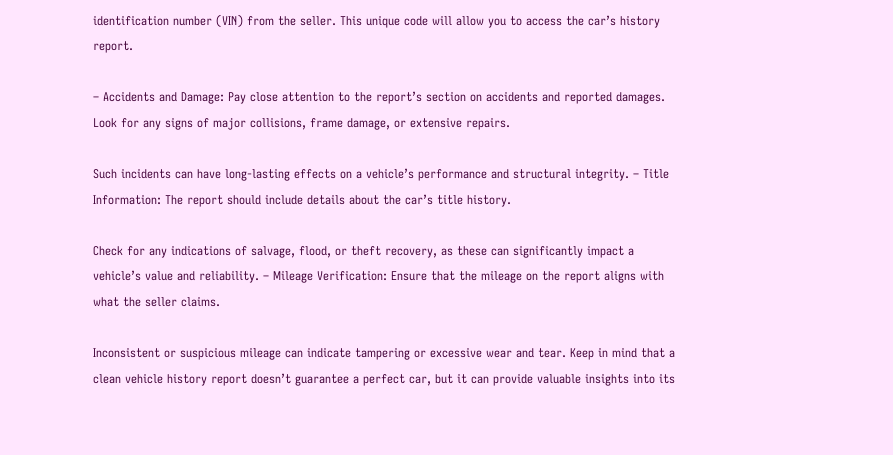identification number (VIN) from the seller. This unique code will allow you to access the car’s history report.

– Accidents and Damage: Pay close attention to the report’s section on accidents and reported damages. Look for any signs of major collisions, frame damage, or extensive repairs.

Such incidents can have long-lasting effects on a vehicle’s performance and structural integrity. – Title Information: The report should include details about the car’s title history.

Check for any indications of salvage, flood, or theft recovery, as these can significantly impact a vehicle’s value and reliability. – Mileage Verification: Ensure that the mileage on the report aligns with what the seller claims.

Inconsistent or suspicious mileage can indicate tampering or excessive wear and tear. Keep in mind that a clean vehicle history report doesn’t guarantee a perfect car, but it can provide valuable insights into its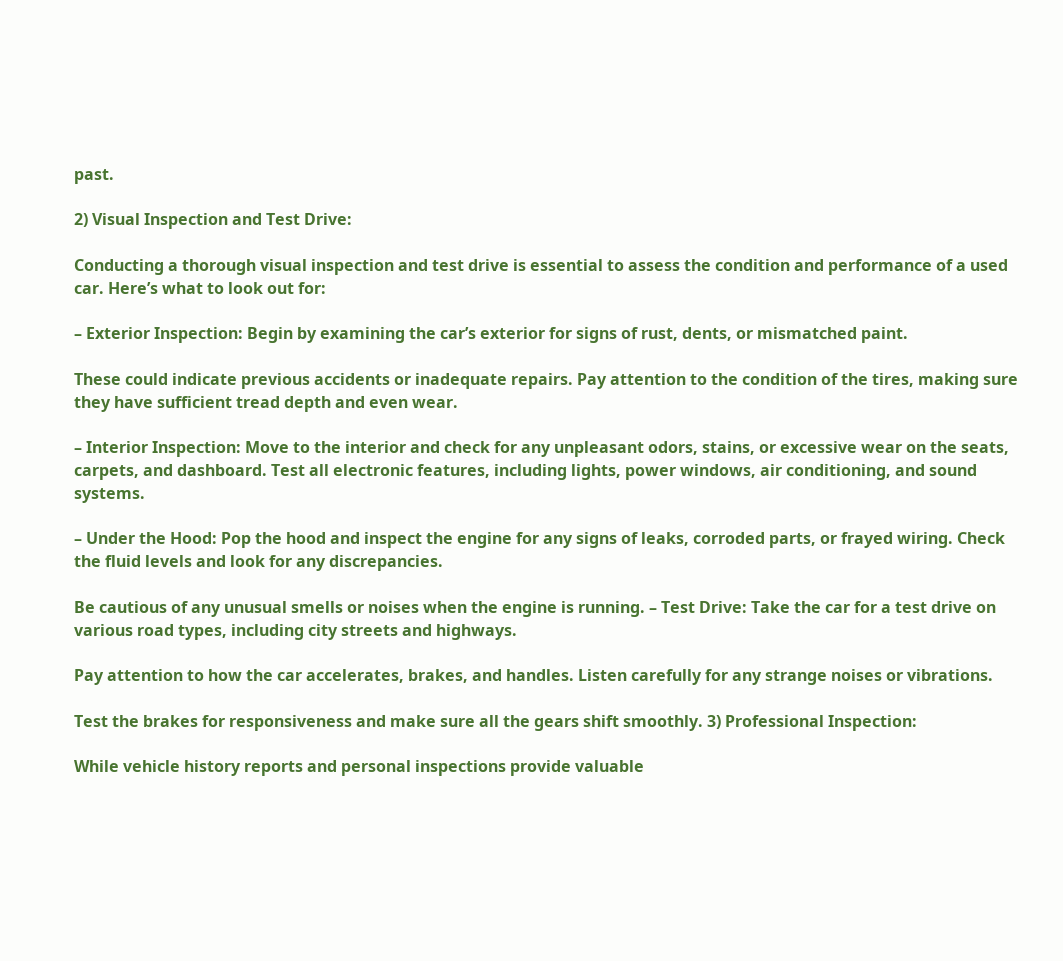past.

2) Visual Inspection and Test Drive:

Conducting a thorough visual inspection and test drive is essential to assess the condition and performance of a used car. Here’s what to look out for:

– Exterior Inspection: Begin by examining the car’s exterior for signs of rust, dents, or mismatched paint.

These could indicate previous accidents or inadequate repairs. Pay attention to the condition of the tires, making sure they have sufficient tread depth and even wear.

– Interior Inspection: Move to the interior and check for any unpleasant odors, stains, or excessive wear on the seats, carpets, and dashboard. Test all electronic features, including lights, power windows, air conditioning, and sound systems.

– Under the Hood: Pop the hood and inspect the engine for any signs of leaks, corroded parts, or frayed wiring. Check the fluid levels and look for any discrepancies.

Be cautious of any unusual smells or noises when the engine is running. – Test Drive: Take the car for a test drive on various road types, including city streets and highways.

Pay attention to how the car accelerates, brakes, and handles. Listen carefully for any strange noises or vibrations.

Test the brakes for responsiveness and make sure all the gears shift smoothly. 3) Professional Inspection:

While vehicle history reports and personal inspections provide valuable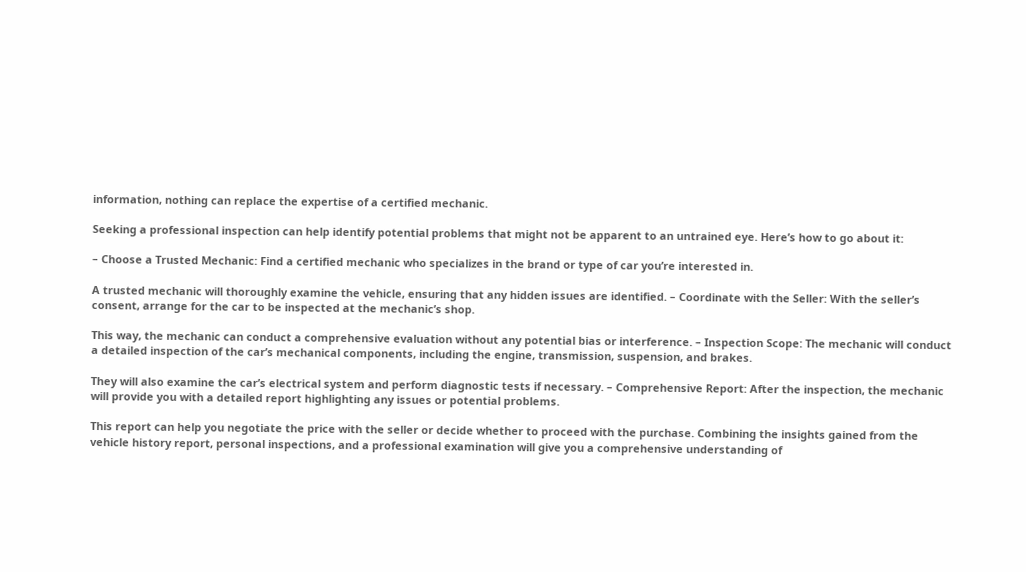information, nothing can replace the expertise of a certified mechanic.

Seeking a professional inspection can help identify potential problems that might not be apparent to an untrained eye. Here’s how to go about it:

– Choose a Trusted Mechanic: Find a certified mechanic who specializes in the brand or type of car you’re interested in.

A trusted mechanic will thoroughly examine the vehicle, ensuring that any hidden issues are identified. – Coordinate with the Seller: With the seller’s consent, arrange for the car to be inspected at the mechanic’s shop.

This way, the mechanic can conduct a comprehensive evaluation without any potential bias or interference. – Inspection Scope: The mechanic will conduct a detailed inspection of the car’s mechanical components, including the engine, transmission, suspension, and brakes.

They will also examine the car’s electrical system and perform diagnostic tests if necessary. – Comprehensive Report: After the inspection, the mechanic will provide you with a detailed report highlighting any issues or potential problems.

This report can help you negotiate the price with the seller or decide whether to proceed with the purchase. Combining the insights gained from the vehicle history report, personal inspections, and a professional examination will give you a comprehensive understanding of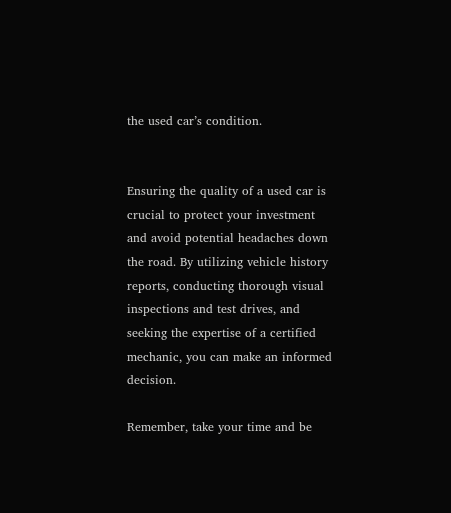the used car’s condition.


Ensuring the quality of a used car is crucial to protect your investment and avoid potential headaches down the road. By utilizing vehicle history reports, conducting thorough visual inspections and test drives, and seeking the expertise of a certified mechanic, you can make an informed decision.

Remember, take your time and be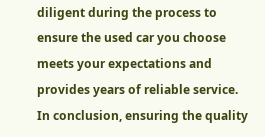diligent during the process to ensure the used car you choose meets your expectations and provides years of reliable service. In conclusion, ensuring the quality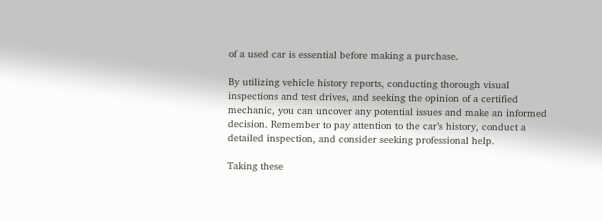of a used car is essential before making a purchase.

By utilizing vehicle history reports, conducting thorough visual inspections and test drives, and seeking the opinion of a certified mechanic, you can uncover any potential issues and make an informed decision. Remember to pay attention to the car’s history, conduct a detailed inspection, and consider seeking professional help.

Taking these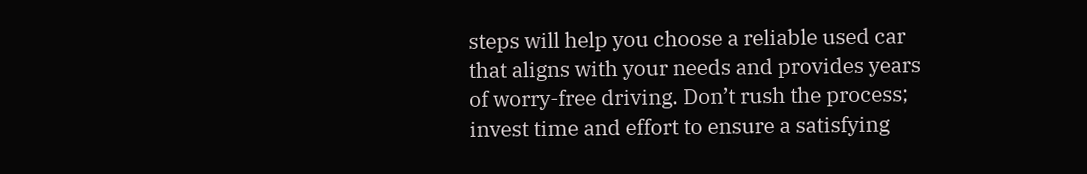steps will help you choose a reliable used car that aligns with your needs and provides years of worry-free driving. Don’t rush the process; invest time and effort to ensure a satisfying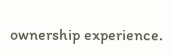ownership experience.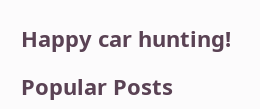Happy car hunting!

Popular Posts